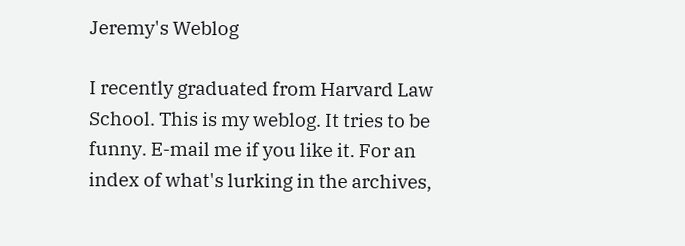Jeremy's Weblog

I recently graduated from Harvard Law School. This is my weblog. It tries to be funny. E-mail me if you like it. For an index of what's lurking in the archives,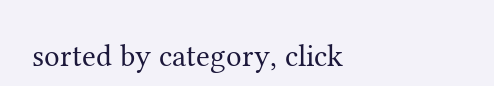sorted by category, click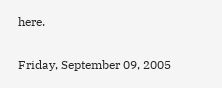here.

Friday, September 09, 2005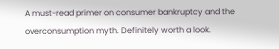A must-read primer on consumer bankruptcy and the overconsumption myth. Definitely worth a look.